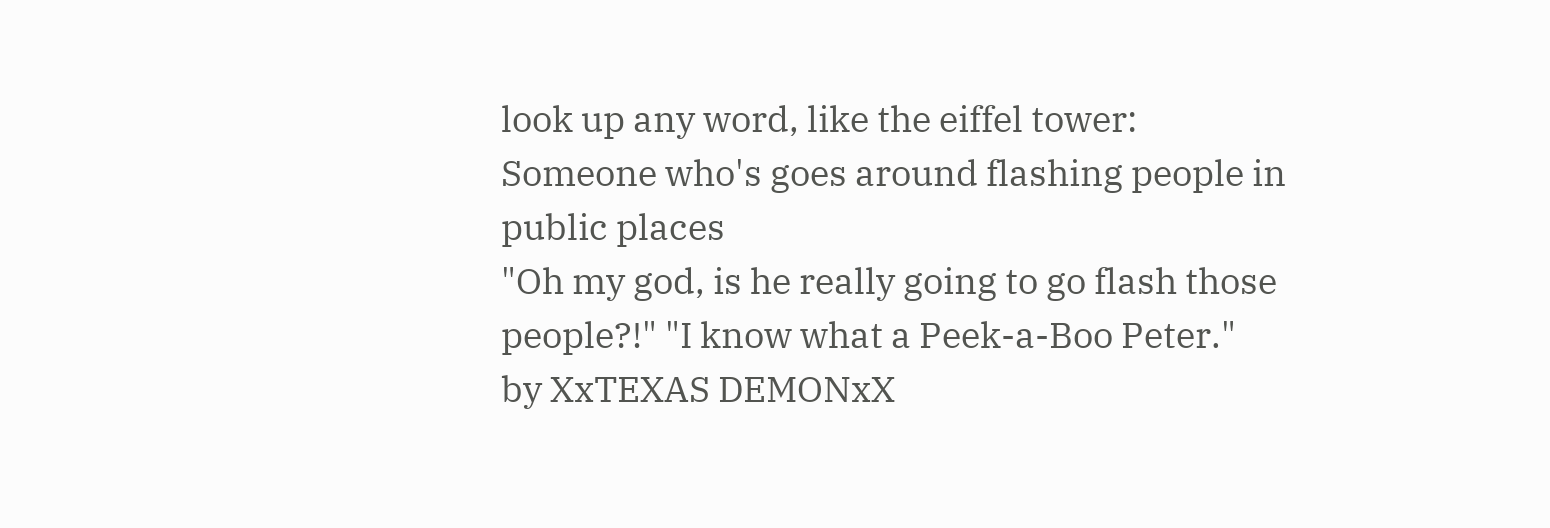look up any word, like the eiffel tower:
Someone who's goes around flashing people in public places
"Oh my god, is he really going to go flash those people?!" "I know what a Peek-a-Boo Peter."
by XxTEXAS DEMONxX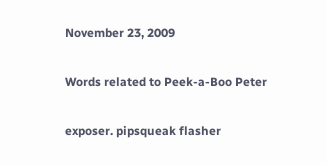November 23, 2009

Words related to Peek-a-Boo Peter

exposer. pipsqueak flasher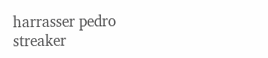harrasser pedro streaker